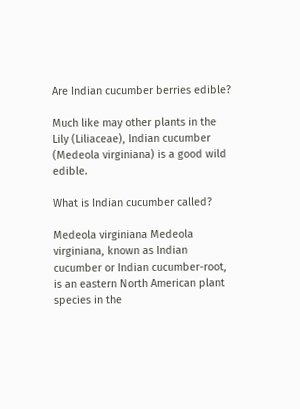Are Indian cucumber berries edible?

Much like may other plants in the Lily (Liliaceae), Indian cucumber (Medeola virginiana) is a good wild edible.

What is Indian cucumber called?

Medeola virginiana Medeola virginiana, known as Indian cucumber or Indian cucumber-root, is an eastern North American plant species in the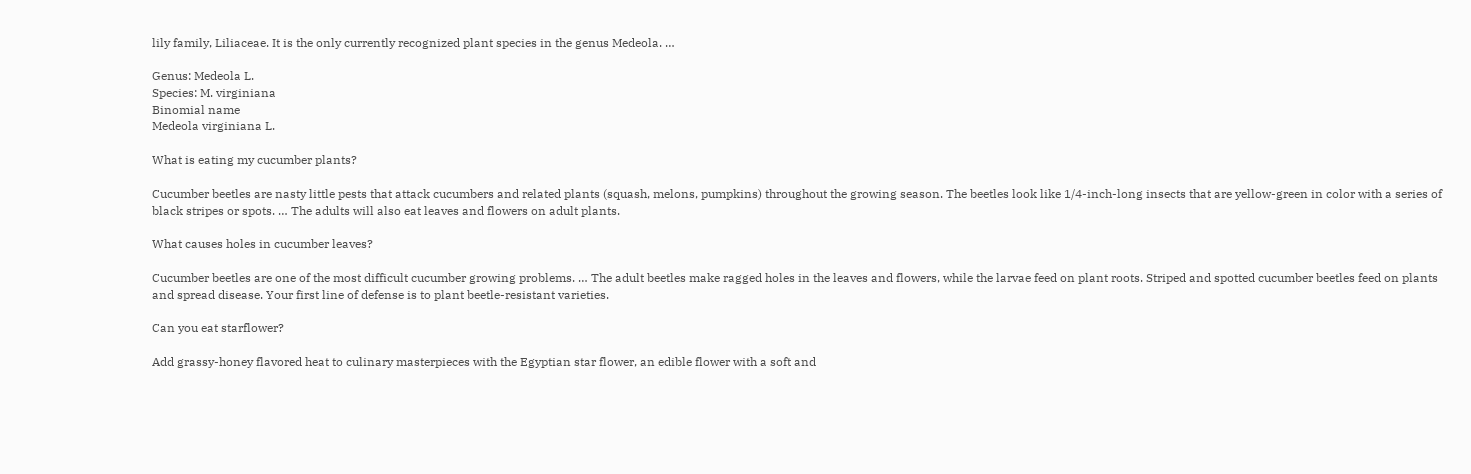lily family, Liliaceae. It is the only currently recognized plant species in the genus Medeola. …

Genus: Medeola L.
Species: M. virginiana
Binomial name
Medeola virginiana L.

What is eating my cucumber plants?

Cucumber beetles are nasty little pests that attack cucumbers and related plants (squash, melons, pumpkins) throughout the growing season. The beetles look like 1/4-inch-long insects that are yellow-green in color with a series of black stripes or spots. … The adults will also eat leaves and flowers on adult plants.

What causes holes in cucumber leaves?

Cucumber beetles are one of the most difficult cucumber growing problems. … The adult beetles make ragged holes in the leaves and flowers, while the larvae feed on plant roots. Striped and spotted cucumber beetles feed on plants and spread disease. Your first line of defense is to plant beetle-resistant varieties.

Can you eat starflower?

Add grassy-honey flavored heat to culinary masterpieces with the Egyptian star flower, an edible flower with a soft and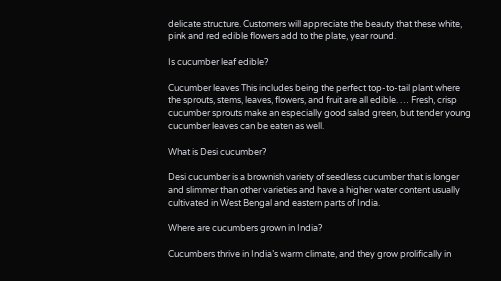delicate structure. Customers will appreciate the beauty that these white, pink and red edible flowers add to the plate, year round.

Is cucumber leaf edible?

Cucumber leaves This includes being the perfect top-to-tail plant where the sprouts, stems, leaves, flowers, and fruit are all edible. … Fresh, crisp cucumber sprouts make an especially good salad green, but tender young cucumber leaves can be eaten as well.

What is Desi cucumber?

Desi cucumber is a brownish variety of seedless cucumber that is longer and slimmer than other varieties and have a higher water content usually cultivated in West Bengal and eastern parts of India.

Where are cucumbers grown in India?

Cucumbers thrive in India’s warm climate, and they grow prolifically in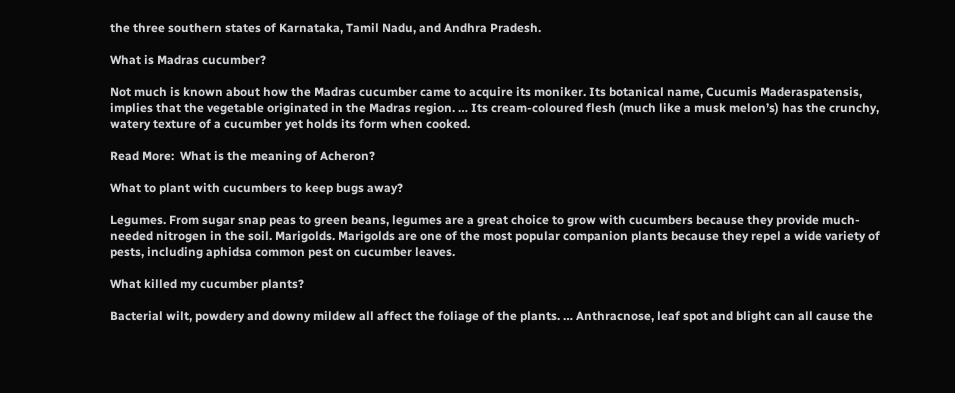the three southern states of Karnataka, Tamil Nadu, and Andhra Pradesh.

What is Madras cucumber?

Not much is known about how the Madras cucumber came to acquire its moniker. Its botanical name, Cucumis Maderaspatensis, implies that the vegetable originated in the Madras region. … Its cream-coloured flesh (much like a musk melon’s) has the crunchy, watery texture of a cucumber yet holds its form when cooked.

Read More:  What is the meaning of Acheron?

What to plant with cucumbers to keep bugs away?

Legumes. From sugar snap peas to green beans, legumes are a great choice to grow with cucumbers because they provide much-needed nitrogen in the soil. Marigolds. Marigolds are one of the most popular companion plants because they repel a wide variety of pests, including aphidsa common pest on cucumber leaves.

What killed my cucumber plants?

Bacterial wilt, powdery and downy mildew all affect the foliage of the plants. … Anthracnose, leaf spot and blight can all cause the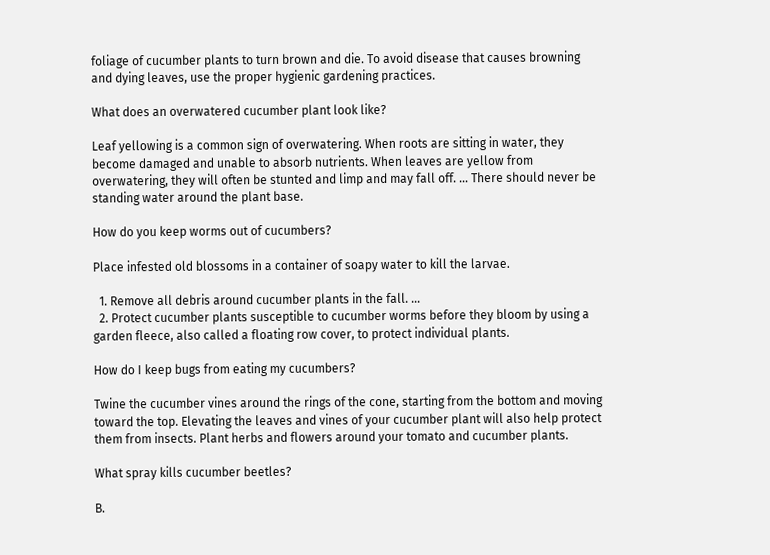foliage of cucumber plants to turn brown and die. To avoid disease that causes browning and dying leaves, use the proper hygienic gardening practices.

What does an overwatered cucumber plant look like?

Leaf yellowing is a common sign of overwatering. When roots are sitting in water, they become damaged and unable to absorb nutrients. When leaves are yellow from overwatering, they will often be stunted and limp and may fall off. … There should never be standing water around the plant base.

How do you keep worms out of cucumbers?

Place infested old blossoms in a container of soapy water to kill the larvae.

  1. Remove all debris around cucumber plants in the fall. …
  2. Protect cucumber plants susceptible to cucumber worms before they bloom by using a garden fleece, also called a floating row cover, to protect individual plants.

How do I keep bugs from eating my cucumbers?

Twine the cucumber vines around the rings of the cone, starting from the bottom and moving toward the top. Elevating the leaves and vines of your cucumber plant will also help protect them from insects. Plant herbs and flowers around your tomato and cucumber plants.

What spray kills cucumber beetles?

B.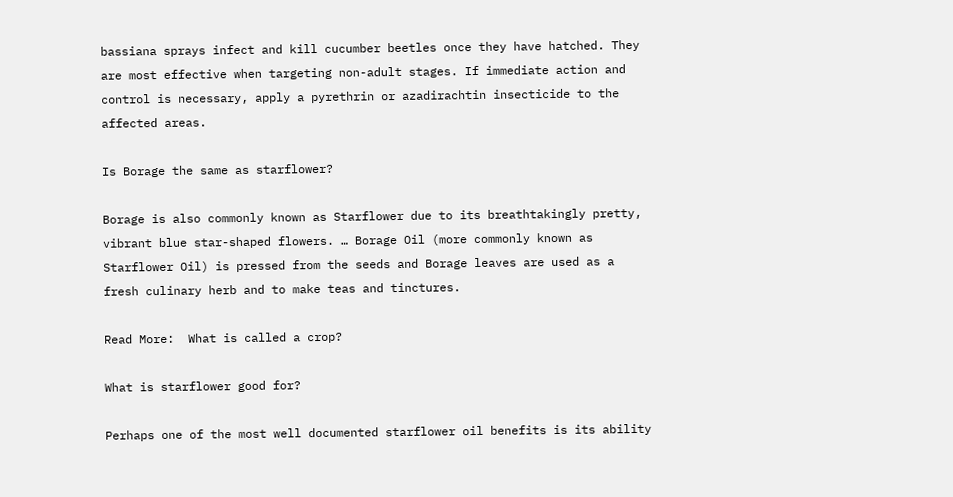bassiana sprays infect and kill cucumber beetles once they have hatched. They are most effective when targeting non-adult stages. If immediate action and control is necessary, apply a pyrethrin or azadirachtin insecticide to the affected areas.

Is Borage the same as starflower?

Borage is also commonly known as Starflower due to its breathtakingly pretty, vibrant blue star-shaped flowers. … Borage Oil (more commonly known as Starflower Oil) is pressed from the seeds and Borage leaves are used as a fresh culinary herb and to make teas and tinctures.

Read More:  What is called a crop?

What is starflower good for?

Perhaps one of the most well documented starflower oil benefits is its ability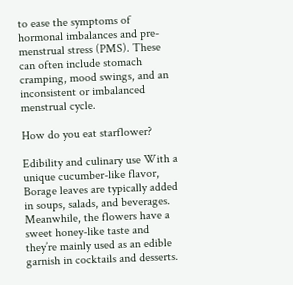to ease the symptoms of hormonal imbalances and pre-menstrual stress (PMS). These can often include stomach cramping, mood swings, and an inconsistent or imbalanced menstrual cycle.

How do you eat starflower?

Edibility and culinary use With a unique cucumber-like flavor, Borage leaves are typically added in soups, salads, and beverages. Meanwhile, the flowers have a sweet honey-like taste and they’re mainly used as an edible garnish in cocktails and desserts.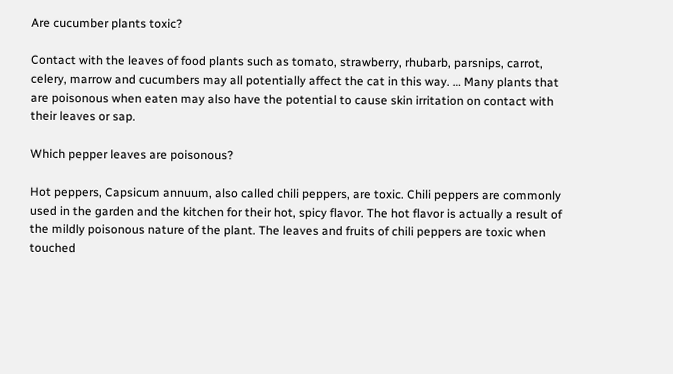Are cucumber plants toxic?

Contact with the leaves of food plants such as tomato, strawberry, rhubarb, parsnips, carrot, celery, marrow and cucumbers may all potentially affect the cat in this way. … Many plants that are poisonous when eaten may also have the potential to cause skin irritation on contact with their leaves or sap.

Which pepper leaves are poisonous?

Hot peppers, Capsicum annuum, also called chili peppers, are toxic. Chili peppers are commonly used in the garden and the kitchen for their hot, spicy flavor. The hot flavor is actually a result of the mildly poisonous nature of the plant. The leaves and fruits of chili peppers are toxic when touched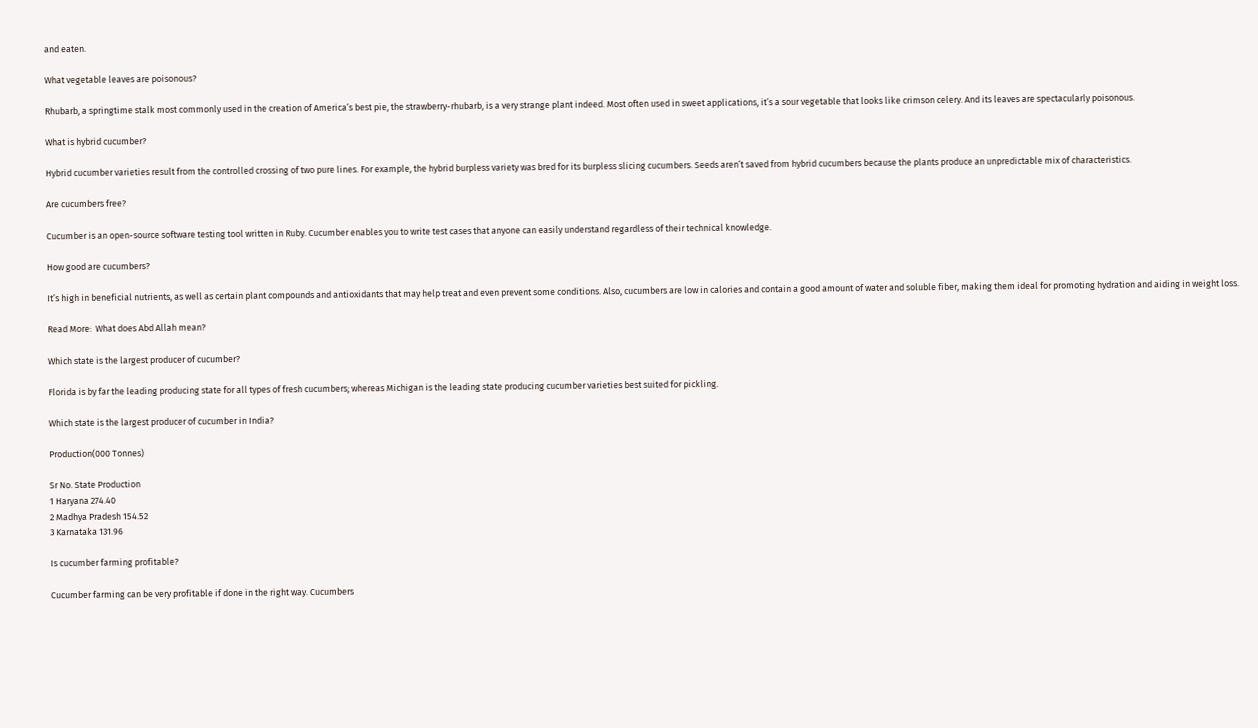and eaten.

What vegetable leaves are poisonous?

Rhubarb, a springtime stalk most commonly used in the creation of America’s best pie, the strawberry-rhubarb, is a very strange plant indeed. Most often used in sweet applications, it’s a sour vegetable that looks like crimson celery. And its leaves are spectacularly poisonous.

What is hybrid cucumber?

Hybrid cucumber varieties result from the controlled crossing of two pure lines. For example, the hybrid burpless variety was bred for its burpless slicing cucumbers. Seeds aren’t saved from hybrid cucumbers because the plants produce an unpredictable mix of characteristics.

Are cucumbers free?

Cucumber is an open-source software testing tool written in Ruby. Cucumber enables you to write test cases that anyone can easily understand regardless of their technical knowledge.

How good are cucumbers?

It’s high in beneficial nutrients, as well as certain plant compounds and antioxidants that may help treat and even prevent some conditions. Also, cucumbers are low in calories and contain a good amount of water and soluble fiber, making them ideal for promoting hydration and aiding in weight loss.

Read More:  What does Abd Allah mean?

Which state is the largest producer of cucumber?

Florida is by far the leading producing state for all types of fresh cucumbers; whereas Michigan is the leading state producing cucumber varieties best suited for pickling.

Which state is the largest producer of cucumber in India?

Production(000 Tonnes)

Sr No. State Production
1 Haryana 274.40
2 Madhya Pradesh 154.52
3 Karnataka 131.96

Is cucumber farming profitable?

Cucumber farming can be very profitable if done in the right way. Cucumbers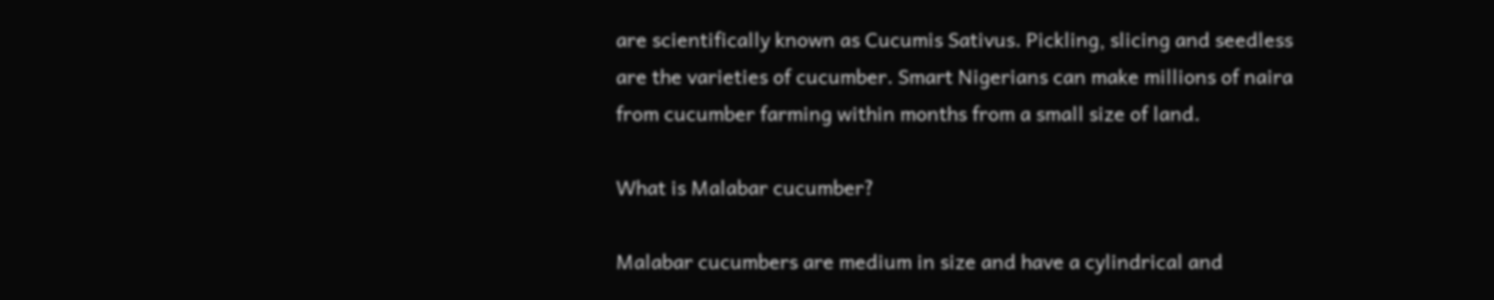are scientifically known as Cucumis Sativus. Pickling, slicing and seedless are the varieties of cucumber. Smart Nigerians can make millions of naira from cucumber farming within months from a small size of land.

What is Malabar cucumber?

Malabar cucumbers are medium in size and have a cylindrical and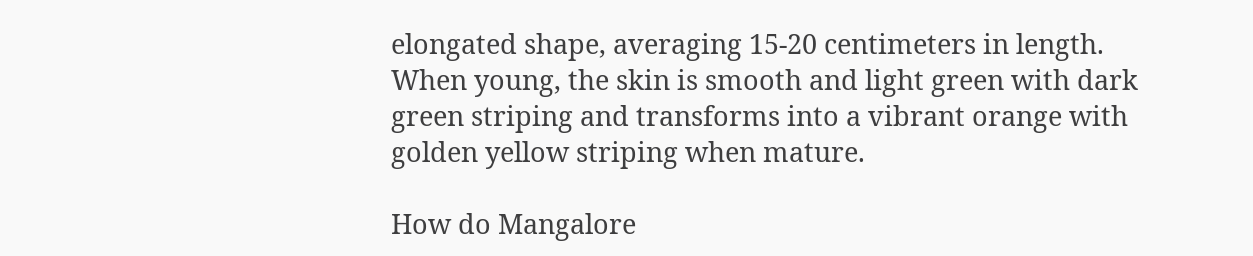elongated shape, averaging 15-20 centimeters in length. When young, the skin is smooth and light green with dark green striping and transforms into a vibrant orange with golden yellow striping when mature.

How do Mangalore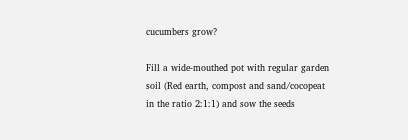cucumbers grow?

Fill a wide-mouthed pot with regular garden soil (Red earth, compost and sand/cocopeat in the ratio 2:1:1) and sow the seeds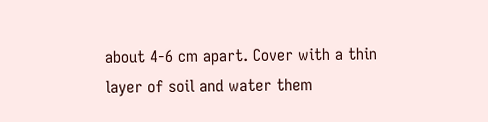about 4-6 cm apart. Cover with a thin layer of soil and water them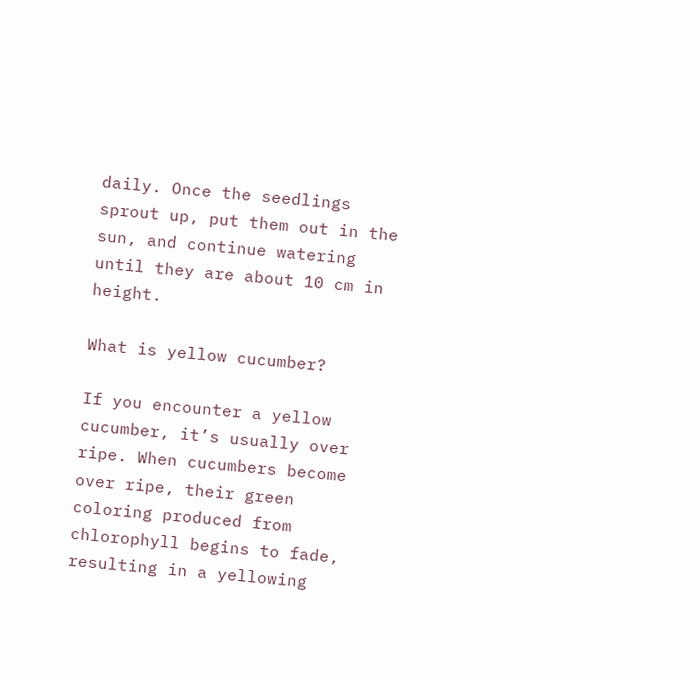daily. Once the seedlings sprout up, put them out in the sun, and continue watering until they are about 10 cm in height.

What is yellow cucumber?

If you encounter a yellow cucumber, it’s usually over ripe. When cucumbers become over ripe, their green coloring produced from chlorophyll begins to fade, resulting in a yellowing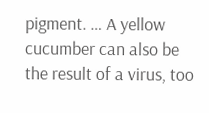pigment. … A yellow cucumber can also be the result of a virus, too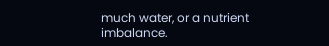much water, or a nutrient imbalance.